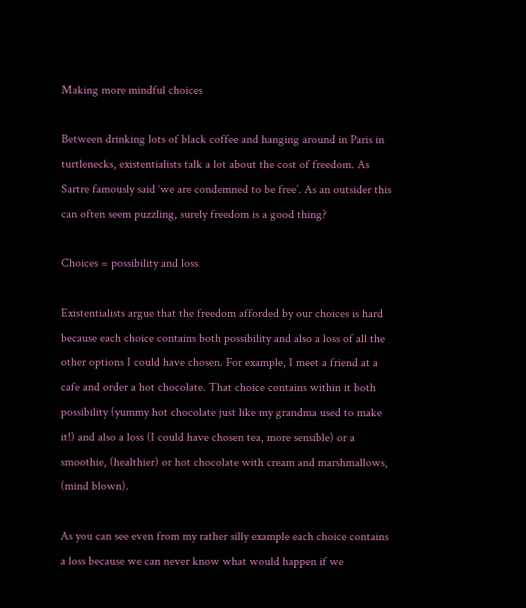Making more mindful choices

Between drinking lots of black coffee and hanging around in Paris in turtlenecks, existentialists talk a lot about the cost of freedom. As Sartre famously said ‘we are condemned to be free’. As an outsider this can often seem puzzling, surely freedom is a good thing?

Choices = possibility and loss

Existentialists argue that the freedom afforded by our choices is hard because each choice contains both possibility and also a loss of all the other options I could have chosen. For example, I meet a friend at a cafe and order a hot chocolate. That choice contains within it both possibility (yummy hot chocolate just like my grandma used to make it!) and also a loss (I could have chosen tea, more sensible) or a smoothie, (healthier) or hot chocolate with cream and marshmallows, (mind blown).

As you can see even from my rather silly example each choice contains a loss because we can never know what would happen if we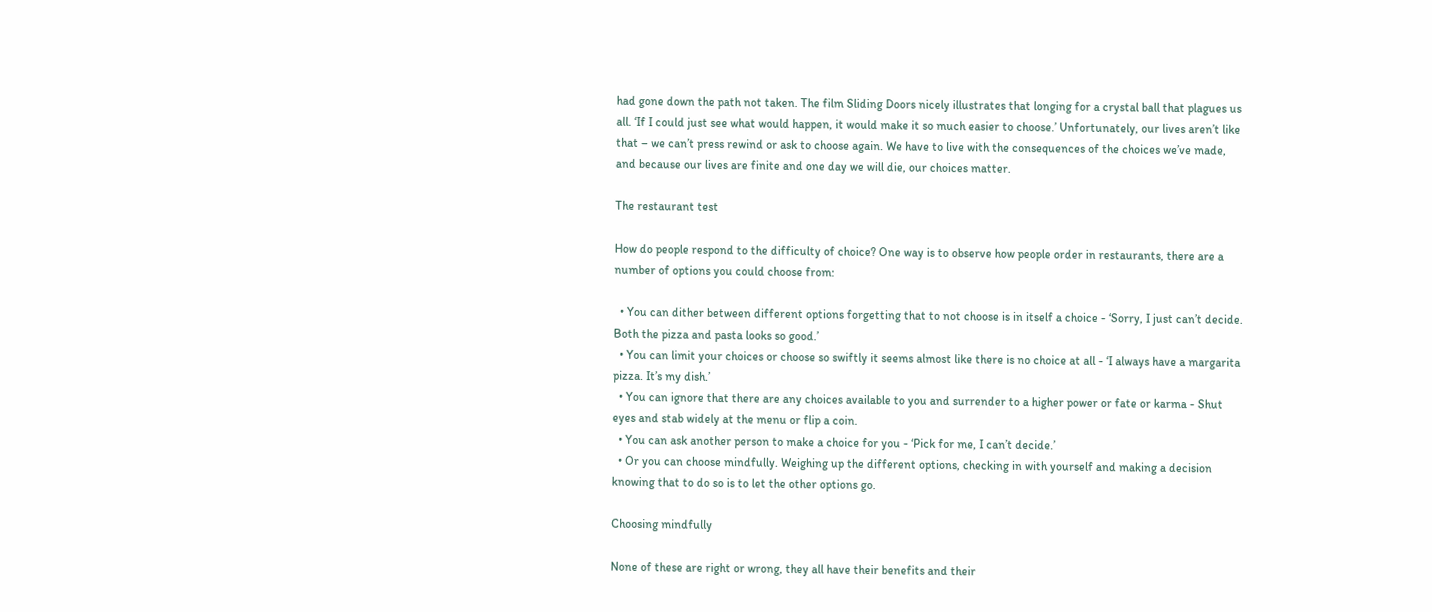had gone down the path not taken. The film Sliding Doors nicely illustrates that longing for a crystal ball that plagues us all. ‘If I could just see what would happen, it would make it so much easier to choose.’ Unfortunately, our lives aren’t like that – we can’t press rewind or ask to choose again. We have to live with the consequences of the choices we’ve made, and because our lives are finite and one day we will die, our choices matter.

The restaurant test

How do people respond to the difficulty of choice? One way is to observe how people order in restaurants, there are a number of options you could choose from:

  • You can dither between different options forgetting that to not choose is in itself a choice - ‘Sorry, I just can’t decide. Both the pizza and pasta looks so good.’
  • You can limit your choices or choose so swiftly it seems almost like there is no choice at all - ‘I always have a margarita pizza. It’s my dish.’
  • You can ignore that there are any choices available to you and surrender to a higher power or fate or karma - Shut eyes and stab widely at the menu or flip a coin.
  • You can ask another person to make a choice for you - ‘Pick for me, I can’t decide.’
  • Or you can choose mindfully. Weighing up the different options, checking in with yourself and making a decision knowing that to do so is to let the other options go.

Choosing mindfully

None of these are right or wrong, they all have their benefits and their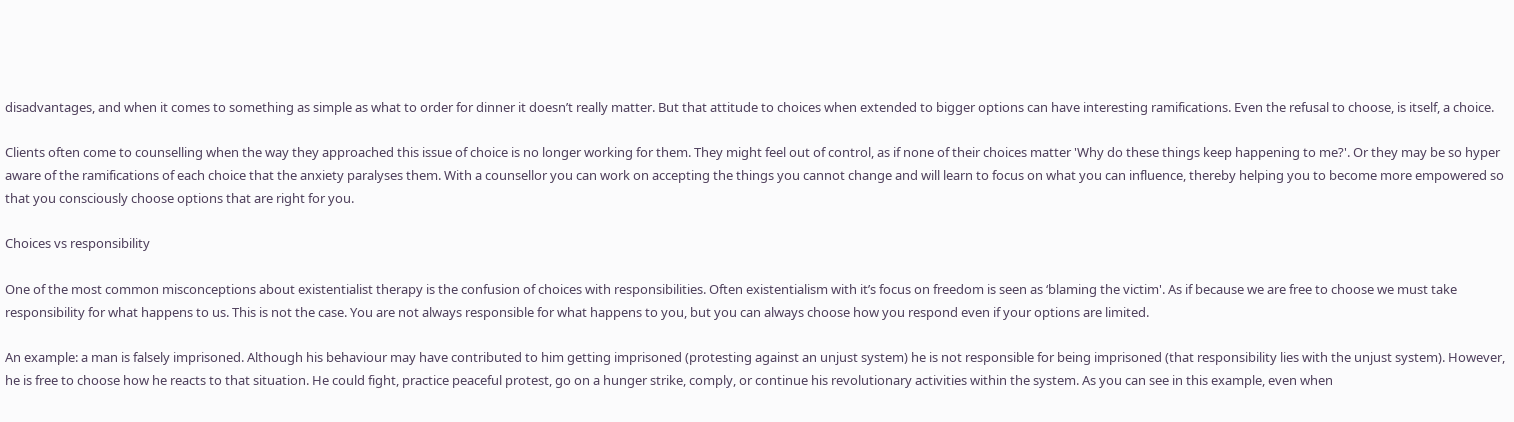disadvantages, and when it comes to something as simple as what to order for dinner it doesn’t really matter. But that attitude to choices when extended to bigger options can have interesting ramifications. Even the refusal to choose, is itself, a choice.

Clients often come to counselling when the way they approached this issue of choice is no longer working for them. They might feel out of control, as if none of their choices matter 'Why do these things keep happening to me?'. Or they may be so hyper aware of the ramifications of each choice that the anxiety paralyses them. With a counsellor you can work on accepting the things you cannot change and will learn to focus on what you can influence, thereby helping you to become more empowered so that you consciously choose options that are right for you.

Choices vs responsibility

One of the most common misconceptions about existentialist therapy is the confusion of choices with responsibilities. Often existentialism with it’s focus on freedom is seen as ‘blaming the victim'. As if because we are free to choose we must take responsibility for what happens to us. This is not the case. You are not always responsible for what happens to you, but you can always choose how you respond even if your options are limited.

An example: a man is falsely imprisoned. Although his behaviour may have contributed to him getting imprisoned (protesting against an unjust system) he is not responsible for being imprisoned (that responsibility lies with the unjust system). However, he is free to choose how he reacts to that situation. He could fight, practice peaceful protest, go on a hunger strike, comply, or continue his revolutionary activities within the system. As you can see in this example, even when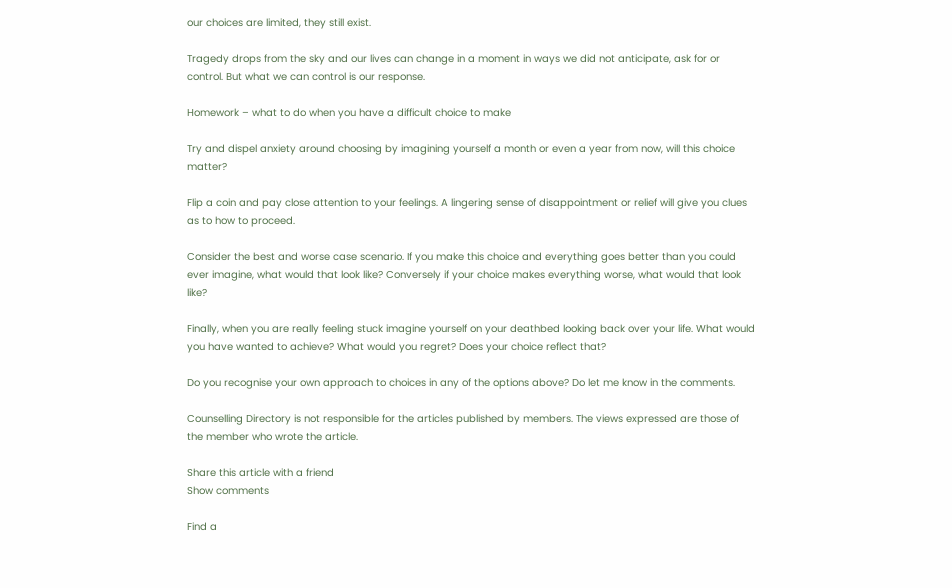our choices are limited, they still exist.

Tragedy drops from the sky and our lives can change in a moment in ways we did not anticipate, ask for or control. But what we can control is our response.

Homework – what to do when you have a difficult choice to make

Try and dispel anxiety around choosing by imagining yourself a month or even a year from now, will this choice matter?

Flip a coin and pay close attention to your feelings. A lingering sense of disappointment or relief will give you clues as to how to proceed.

Consider the best and worse case scenario. If you make this choice and everything goes better than you could ever imagine, what would that look like? Conversely if your choice makes everything worse, what would that look like?

Finally, when you are really feeling stuck imagine yourself on your deathbed looking back over your life. What would you have wanted to achieve? What would you regret? Does your choice reflect that?

Do you recognise your own approach to choices in any of the options above? Do let me know in the comments.

Counselling Directory is not responsible for the articles published by members. The views expressed are those of the member who wrote the article.

Share this article with a friend
Show comments

Find a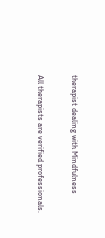therapist dealing with Mindfulness

All therapists are verified professionals.